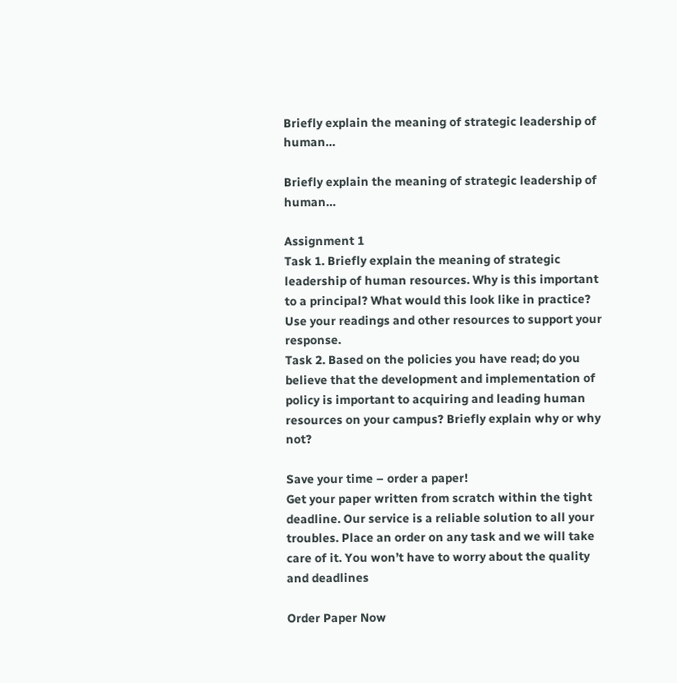Briefly explain the meaning of strategic leadership of human…

Briefly explain the meaning of strategic leadership of human…

Assignment 1
Task 1. Briefly explain the meaning of strategic leadership of human resources. Why is this important to a principal? What would this look like in practice? Use your readings and other resources to support your response.
Task 2. Based on the policies you have read; do you believe that the development and implementation of policy is important to acquiring and leading human resources on your campus? Briefly explain why or why not?

Save your time – order a paper!
Get your paper written from scratch within the tight deadline. Our service is a reliable solution to all your troubles. Place an order on any task and we will take care of it. You won’t have to worry about the quality and deadlines

Order Paper Now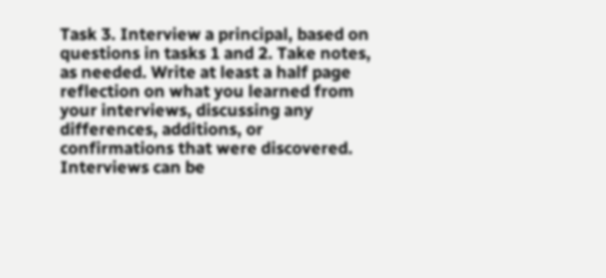Task 3. Interview a principal, based on questions in tasks 1 and 2. Take notes, as needed. Write at least a half page reflection on what you learned from your interviews, discussing any differences, additions, or confirmations that were discovered. Interviews can be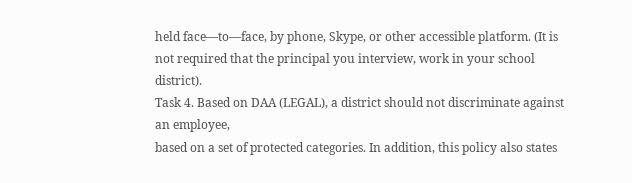held face—to—face, by phone, Skype, or other accessible platform. (It is not required that the principal you interview, work in your school district).
Task 4. Based on DAA (LEGAL), a district should not discriminate against an employee,
based on a set of protected categories. In addition, this policy also states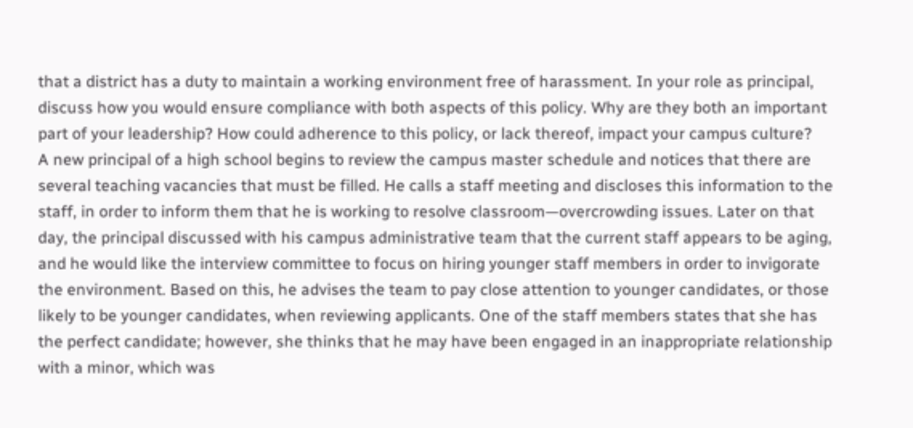that a district has a duty to maintain a working environment free of harassment. In your role as principal, discuss how you would ensure compliance with both aspects of this policy. Why are they both an important part of your leadership? How could adherence to this policy, or lack thereof, impact your campus culture?
A new principal of a high school begins to review the campus master schedule and notices that there are several teaching vacancies that must be filled. He calls a staff meeting and discloses this information to the staff, in order to inform them that he is working to resolve classroom—overcrowding issues. Later on that day, the principal discussed with his campus administrative team that the current staff appears to be aging, and he would like the interview committee to focus on hiring younger staff members in order to invigorate the environment. Based on this, he advises the team to pay close attention to younger candidates, or those likely to be younger candidates, when reviewing applicants. One of the staff members states that she has the perfect candidate; however, she thinks that he may have been engaged in an inappropriate relationship with a minor, which was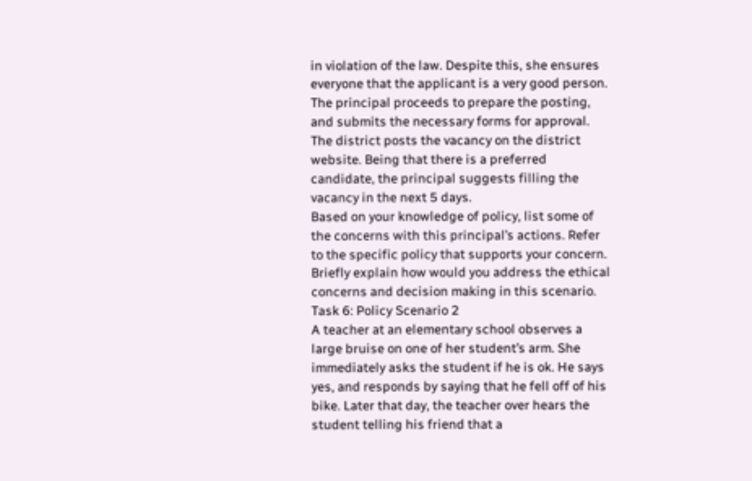in violation of the law. Despite this, she ensures everyone that the applicant is a very good person. The principal proceeds to prepare the posting, and submits the necessary forms for approval. The district posts the vacancy on the district website. Being that there is a preferred candidate, the principal suggests filling the vacancy in the next 5 days.
Based on your knowledge of policy, list some of the concerns with this principal’s actions. Refer to the specific policy that supports your concern. Briefly explain how would you address the ethical concerns and decision making in this scenario.
Task 6: Policy Scenario 2
A teacher at an elementary school observes a large bruise on one of her student’s arm. She immediately asks the student if he is ok. He says yes, and responds by saying that he fell off of his bike. Later that day, the teacher over hears the student telling his friend that a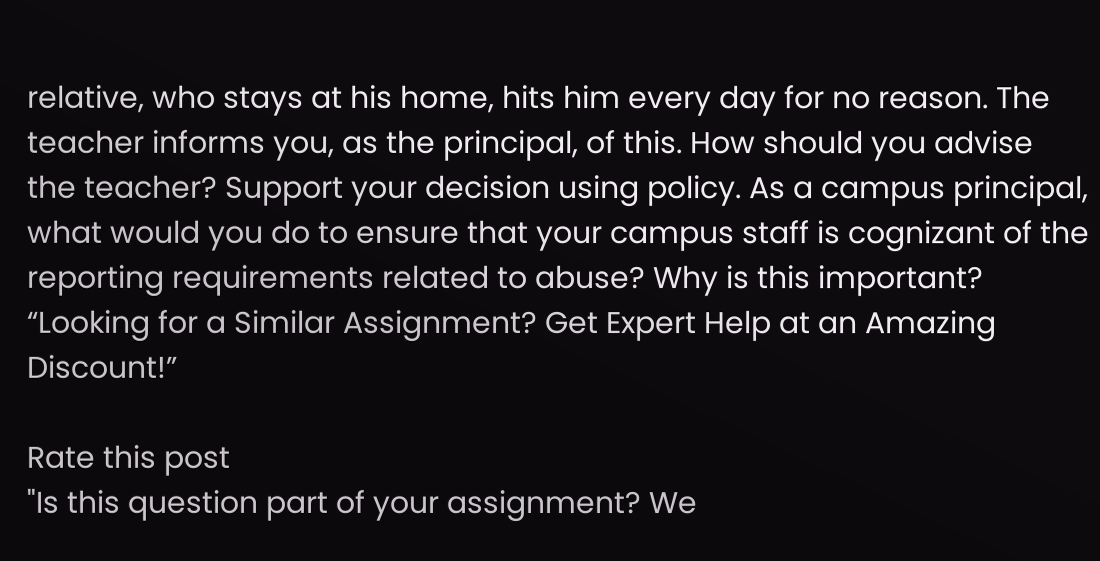relative, who stays at his home, hits him every day for no reason. The teacher informs you, as the principal, of this. How should you advise the teacher? Support your decision using policy. As a campus principal, what would you do to ensure that your campus staff is cognizant of the reporting requirements related to abuse? Why is this important?
“Looking for a Similar Assignment? Get Expert Help at an Amazing Discount!”

Rate this post
"Is this question part of your assignment? We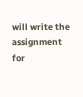will write the assignment for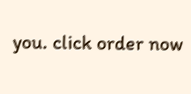you. click order now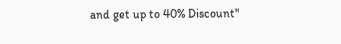and get up to 40% Discount"